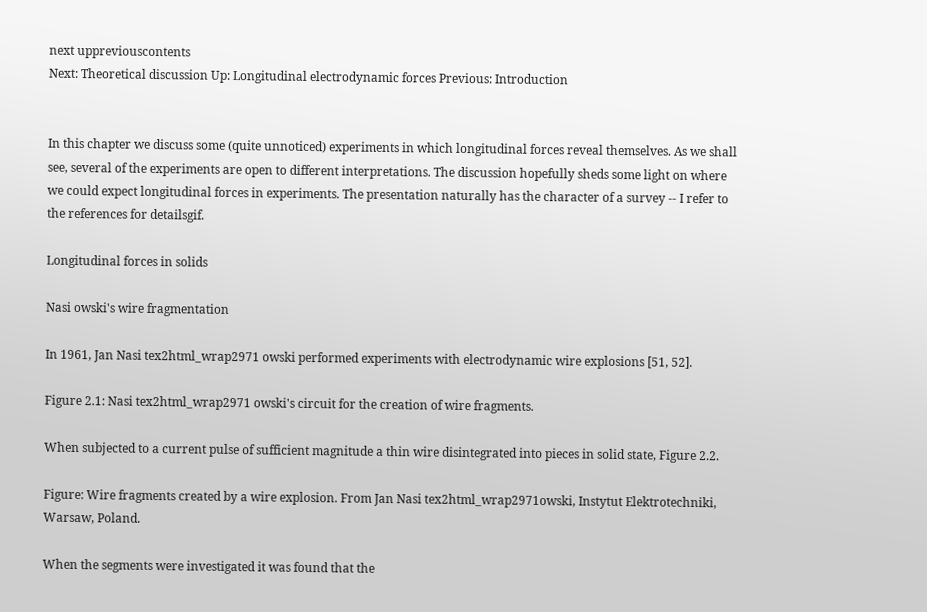next uppreviouscontents
Next: Theoretical discussion Up: Longitudinal electrodynamic forces Previous: Introduction


In this chapter we discuss some (quite unnoticed) experiments in which longitudinal forces reveal themselves. As we shall see, several of the experiments are open to different interpretations. The discussion hopefully sheds some light on where we could expect longitudinal forces in experiments. The presentation naturally has the character of a survey -- I refer to the references for detailsgif.

Longitudinal forces in solids

Nasi owski's wire fragmentation

In 1961, Jan Nasi tex2html_wrap2971 owski performed experiments with electrodynamic wire explosions [51, 52].

Figure 2.1: Nasi tex2html_wrap2971 owski's circuit for the creation of wire fragments.

When subjected to a current pulse of sufficient magnitude a thin wire disintegrated into pieces in solid state, Figure 2.2.

Figure: Wire fragments created by a wire explosion. From Jan Nasi tex2html_wrap2971owski, Instytut Elektrotechniki, Warsaw, Poland.

When the segments were investigated it was found that the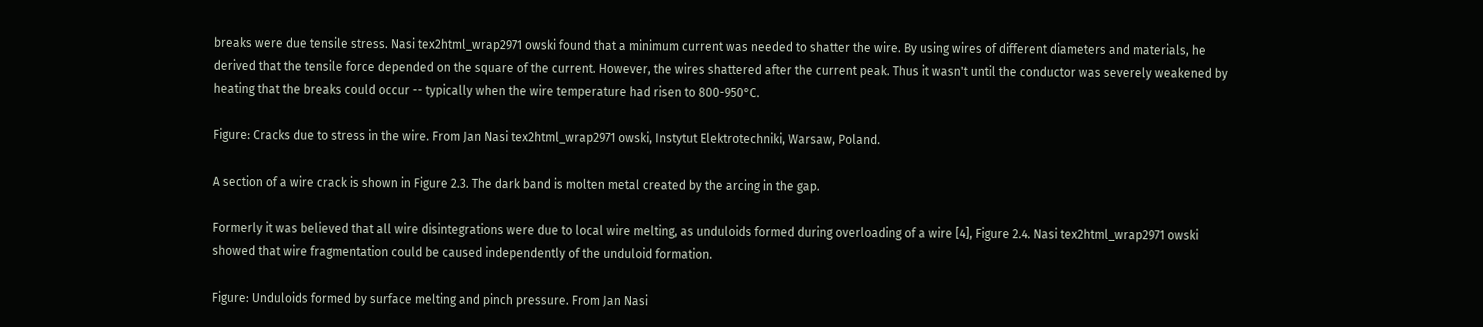breaks were due tensile stress. Nasi tex2html_wrap2971 owski found that a minimum current was needed to shatter the wire. By using wires of different diameters and materials, he derived that the tensile force depended on the square of the current. However, the wires shattered after the current peak. Thus it wasn't until the conductor was severely weakened by heating that the breaks could occur -- typically when the wire temperature had risen to 800-950°C.

Figure: Cracks due to stress in the wire. From Jan Nasi tex2html_wrap2971 owski, Instytut Elektrotechniki, Warsaw, Poland.

A section of a wire crack is shown in Figure 2.3. The dark band is molten metal created by the arcing in the gap.

Formerly it was believed that all wire disintegrations were due to local wire melting, as unduloids formed during overloading of a wire [4], Figure 2.4. Nasi tex2html_wrap2971 owski showed that wire fragmentation could be caused independently of the unduloid formation.

Figure: Unduloids formed by surface melting and pinch pressure. From Jan Nasi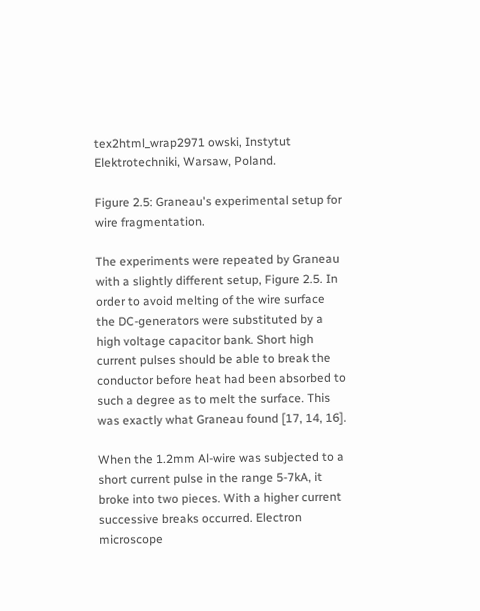tex2html_wrap2971 owski, Instytut Elektrotechniki, Warsaw, Poland.

Figure 2.5: Graneau's experimental setup for wire fragmentation.

The experiments were repeated by Graneau with a slightly different setup, Figure 2.5. In order to avoid melting of the wire surface the DC-generators were substituted by a high voltage capacitor bank. Short high current pulses should be able to break the conductor before heat had been absorbed to such a degree as to melt the surface. This was exactly what Graneau found [17, 14, 16].

When the 1.2mm Al-wire was subjected to a short current pulse in the range 5-7kA, it broke into two pieces. With a higher current successive breaks occurred. Electron microscope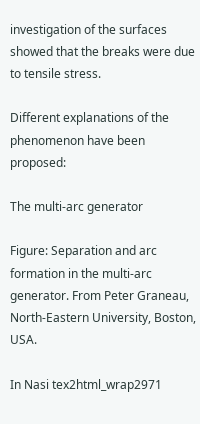investigation of the surfaces showed that the breaks were due to tensile stress.

Different explanations of the phenomenon have been proposed:

The multi-arc generator

Figure: Separation and arc formation in the multi-arc generator. From Peter Graneau, North-Eastern University, Boston, USA.

In Nasi tex2html_wrap2971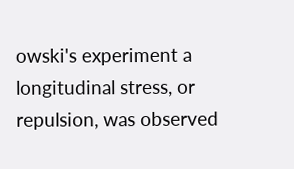owski's experiment a longitudinal stress, or repulsion, was observed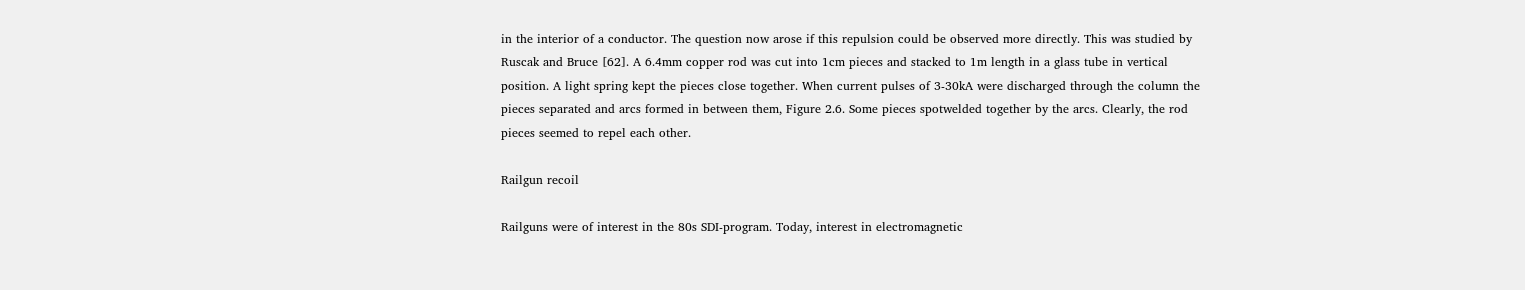in the interior of a conductor. The question now arose if this repulsion could be observed more directly. This was studied by Ruscak and Bruce [62]. A 6.4mm copper rod was cut into 1cm pieces and stacked to 1m length in a glass tube in vertical position. A light spring kept the pieces close together. When current pulses of 3-30kA were discharged through the column the pieces separated and arcs formed in between them, Figure 2.6. Some pieces spotwelded together by the arcs. Clearly, the rod pieces seemed to repel each other.

Railgun recoil

Railguns were of interest in the 80s SDI-program. Today, interest in electromagnetic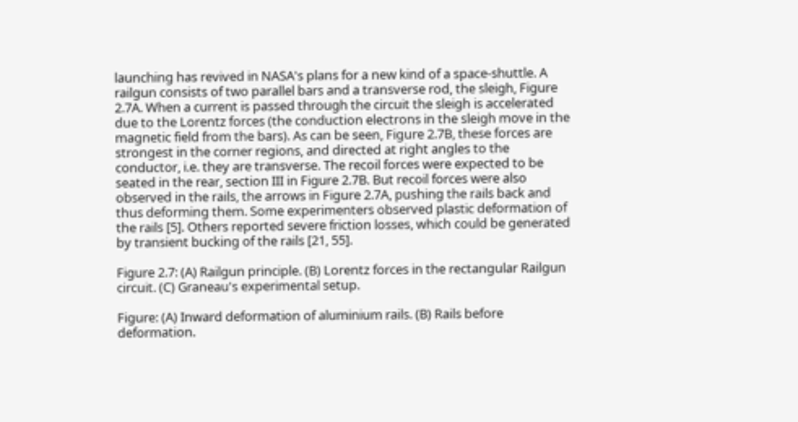launching has revived in NASA's plans for a new kind of a space-shuttle. A railgun consists of two parallel bars and a transverse rod, the sleigh, Figure 2.7A. When a current is passed through the circuit the sleigh is accelerated due to the Lorentz forces (the conduction electrons in the sleigh move in the magnetic field from the bars). As can be seen, Figure 2.7B, these forces are strongest in the corner regions, and directed at right angles to the conductor, i.e. they are transverse. The recoil forces were expected to be seated in the rear, section III in Figure 2.7B. But recoil forces were also observed in the rails, the arrows in Figure 2.7A, pushing the rails back and thus deforming them. Some experimenters observed plastic deformation of the rails [5]. Others reported severe friction losses, which could be generated by transient bucking of the rails [21, 55].

Figure 2.7: (A) Railgun principle. (B) Lorentz forces in the rectangular Railgun circuit. (C) Graneau's experimental setup.

Figure: (A) Inward deformation of aluminium rails. (B) Rails before deformation.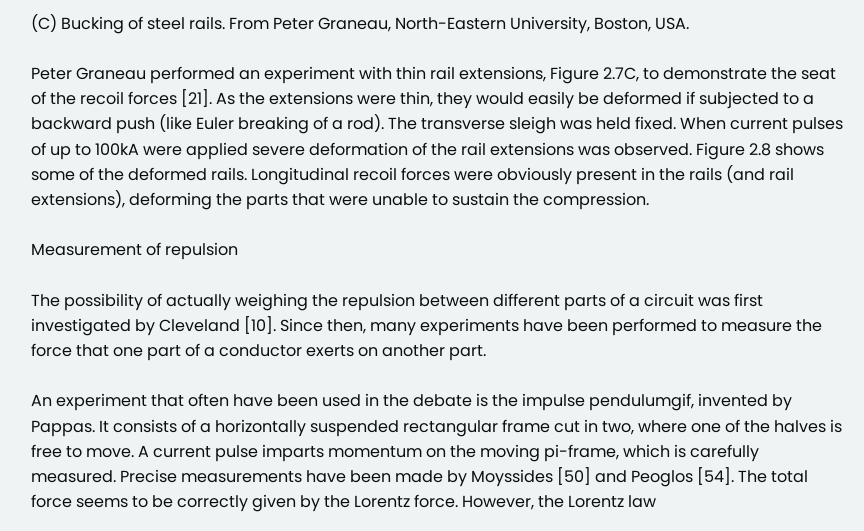(C) Bucking of steel rails. From Peter Graneau, North-Eastern University, Boston, USA.

Peter Graneau performed an experiment with thin rail extensions, Figure 2.7C, to demonstrate the seat of the recoil forces [21]. As the extensions were thin, they would easily be deformed if subjected to a backward push (like Euler breaking of a rod). The transverse sleigh was held fixed. When current pulses of up to 100kA were applied severe deformation of the rail extensions was observed. Figure 2.8 shows some of the deformed rails. Longitudinal recoil forces were obviously present in the rails (and rail extensions), deforming the parts that were unable to sustain the compression.

Measurement of repulsion

The possibility of actually weighing the repulsion between different parts of a circuit was first investigated by Cleveland [10]. Since then, many experiments have been performed to measure the force that one part of a conductor exerts on another part.

An experiment that often have been used in the debate is the impulse pendulumgif, invented by Pappas. It consists of a horizontally suspended rectangular frame cut in two, where one of the halves is free to move. A current pulse imparts momentum on the moving pi-frame, which is carefully measured. Precise measurements have been made by Moyssides [50] and Peoglos [54]. The total force seems to be correctly given by the Lorentz force. However, the Lorentz law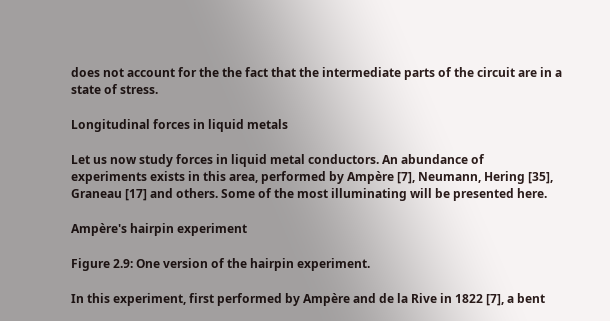does not account for the the fact that the intermediate parts of the circuit are in a state of stress.

Longitudinal forces in liquid metals

Let us now study forces in liquid metal conductors. An abundance of experiments exists in this area, performed by Ampère [7], Neumann, Hering [35], Graneau [17] and others. Some of the most illuminating will be presented here.

Ampère's hairpin experiment

Figure 2.9: One version of the hairpin experiment.

In this experiment, first performed by Ampère and de la Rive in 1822 [7], a bent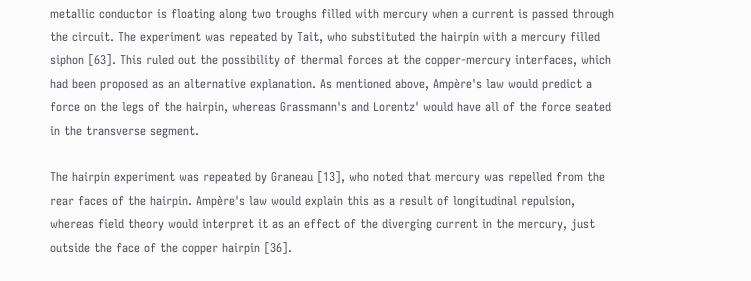metallic conductor is floating along two troughs filled with mercury when a current is passed through the circuit. The experiment was repeated by Tait, who substituted the hairpin with a mercury filled siphon [63]. This ruled out the possibility of thermal forces at the copper-mercury interfaces, which had been proposed as an alternative explanation. As mentioned above, Ampère's law would predict a force on the legs of the hairpin, whereas Grassmann's and Lorentz' would have all of the force seated in the transverse segment.

The hairpin experiment was repeated by Graneau [13], who noted that mercury was repelled from the rear faces of the hairpin. Ampère's law would explain this as a result of longitudinal repulsion, whereas field theory would interpret it as an effect of the diverging current in the mercury, just outside the face of the copper hairpin [36].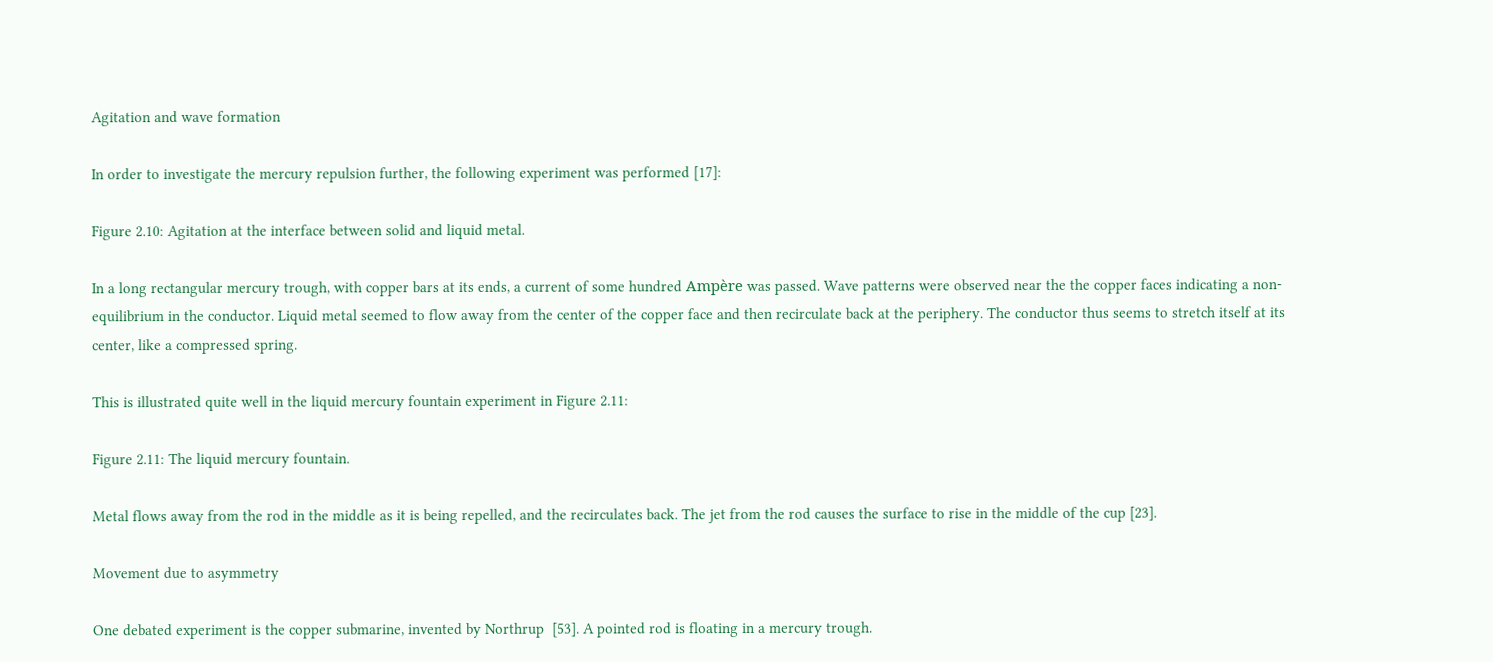Agitation and wave formation

In order to investigate the mercury repulsion further, the following experiment was performed [17]:

Figure 2.10: Agitation at the interface between solid and liquid metal.

In a long rectangular mercury trough, with copper bars at its ends, a current of some hundred Ampère was passed. Wave patterns were observed near the the copper faces indicating a non-equilibrium in the conductor. Liquid metal seemed to flow away from the center of the copper face and then recirculate back at the periphery. The conductor thus seems to stretch itself at its center, like a compressed spring.

This is illustrated quite well in the liquid mercury fountain experiment in Figure 2.11:

Figure 2.11: The liquid mercury fountain.

Metal flows away from the rod in the middle as it is being repelled, and the recirculates back. The jet from the rod causes the surface to rise in the middle of the cup [23].

Movement due to asymmetry

One debated experiment is the copper submarine, invented by Northrup  [53]. A pointed rod is floating in a mercury trough.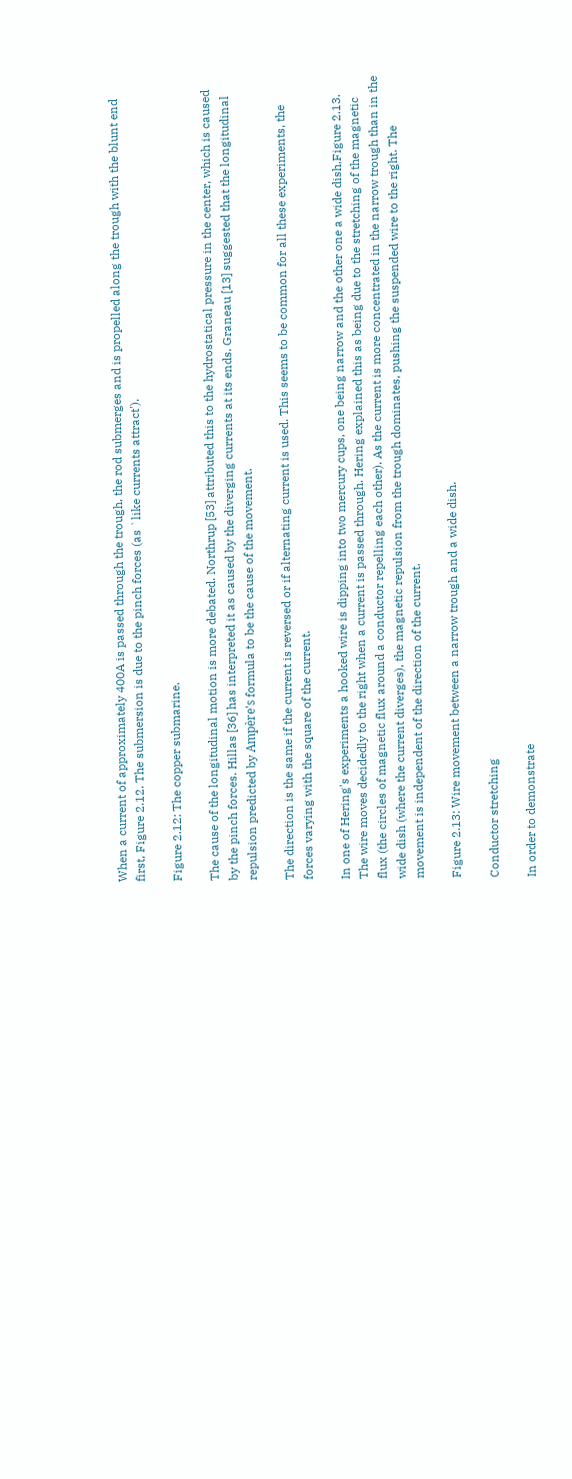When a current of approximately 400A is passed through the trough, the rod submerges and is propelled along the trough with the blunt end first, Figure 2.12. The submersion is due to the pinch forces (as `like currents attract').

Figure 2.12: The copper submarine.

The cause of the longitudinal motion is more debated. Northrup [53] attributed this to the hydrostatical pressure in the center, which is caused by the pinch forces. Hillas [36] has interpreted it as caused by the diverging currents at its ends. Graneau [13] suggested that the longitudinal repulsion predicted by Ampère's formula to be the cause of the movement.

The direction is the same if the current is reversed or if alternating current is used. This seems to be common for all these experiments, the forces varying with the square of the current.

In one of Hering's experiments a hooked wire is dipping into two mercury cups, one being narrow and the other one a wide dish,Figure 2.13. The wire moves decidedly to the right when a current is passed through. Hering explained this as being due to the stretching of the magnetic flux (the circles of magnetic flux around a conductor repelling each other). As the current is more concentrated in the narrow trough than in the wide dish (where the current diverges), the magnetic repulsion from the trough dominates, pushing the suspended wire to the right. The movement is independent of the direction of the current.

Figure 2.13: Wire movement between a narrow trough and a wide dish.

Conductor stretching

In order to demonstrate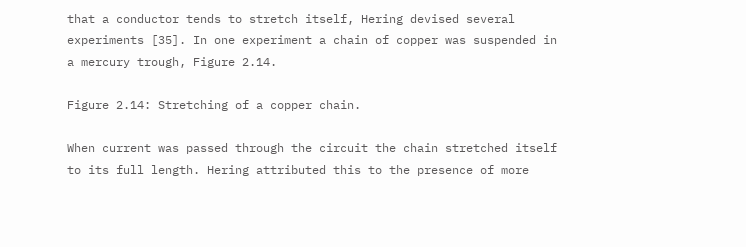that a conductor tends to stretch itself, Hering devised several experiments [35]. In one experiment a chain of copper was suspended in a mercury trough, Figure 2.14.

Figure 2.14: Stretching of a copper chain.

When current was passed through the circuit the chain stretched itself to its full length. Hering attributed this to the presence of more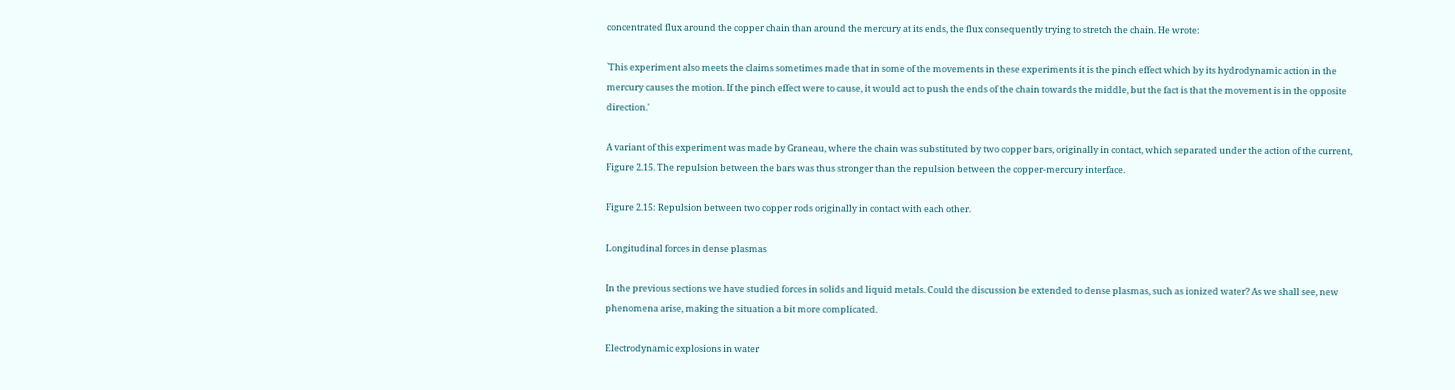concentrated flux around the copper chain than around the mercury at its ends, the flux consequently trying to stretch the chain. He wrote:

`This experiment also meets the claims sometimes made that in some of the movements in these experiments it is the pinch effect which by its hydrodynamic action in the mercury causes the motion. If the pinch effect were to cause, it would act to push the ends of the chain towards the middle, but the fact is that the movement is in the opposite direction.'

A variant of this experiment was made by Graneau, where the chain was substituted by two copper bars, originally in contact, which separated under the action of the current, Figure 2.15. The repulsion between the bars was thus stronger than the repulsion between the copper-mercury interface.

Figure 2.15: Repulsion between two copper rods originally in contact with each other.

Longitudinal forces in dense plasmas

In the previous sections we have studied forces in solids and liquid metals. Could the discussion be extended to dense plasmas, such as ionized water? As we shall see, new phenomena arise, making the situation a bit more complicated.

Electrodynamic explosions in water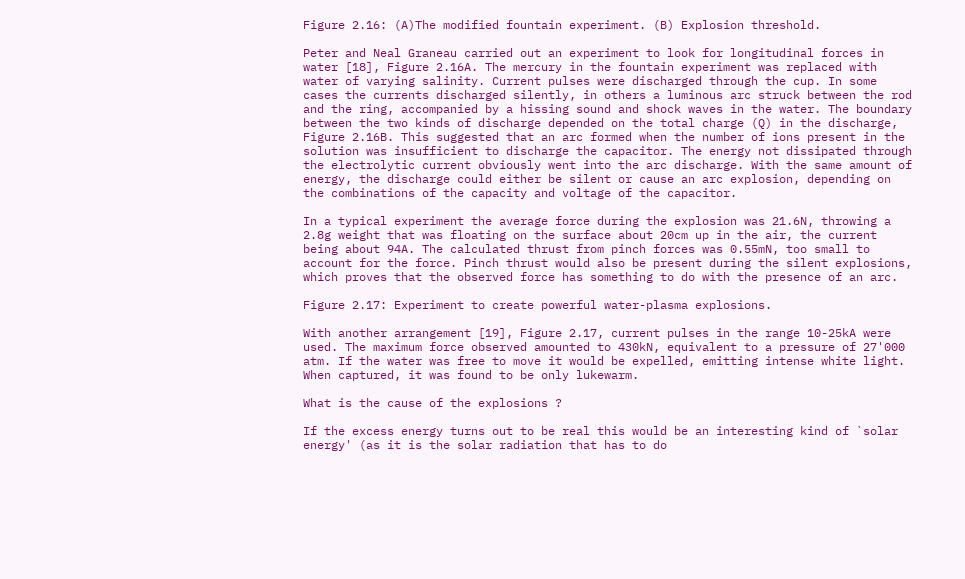Figure 2.16: (A)The modified fountain experiment. (B) Explosion threshold.

Peter and Neal Graneau carried out an experiment to look for longitudinal forces in water [18], Figure 2.16A. The mercury in the fountain experiment was replaced with water of varying salinity. Current pulses were discharged through the cup. In some cases the currents discharged silently, in others a luminous arc struck between the rod and the ring, accompanied by a hissing sound and shock waves in the water. The boundary between the two kinds of discharge depended on the total charge (Q) in the discharge, Figure 2.16B. This suggested that an arc formed when the number of ions present in the solution was insufficient to discharge the capacitor. The energy not dissipated through the electrolytic current obviously went into the arc discharge. With the same amount of energy, the discharge could either be silent or cause an arc explosion, depending on the combinations of the capacity and voltage of the capacitor.

In a typical experiment the average force during the explosion was 21.6N, throwing a 2.8g weight that was floating on the surface about 20cm up in the air, the current being about 94A. The calculated thrust from pinch forces was 0.55mN, too small to account for the force. Pinch thrust would also be present during the silent explosions, which proves that the observed force has something to do with the presence of an arc.

Figure 2.17: Experiment to create powerful water-plasma explosions.

With another arrangement [19], Figure 2.17, current pulses in the range 10-25kA were used. The maximum force observed amounted to 430kN, equivalent to a pressure of 27'000 atm. If the water was free to move it would be expelled, emitting intense white light. When captured, it was found to be only lukewarm.

What is the cause of the explosions ?

If the excess energy turns out to be real this would be an interesting kind of `solar energy' (as it is the solar radiation that has to do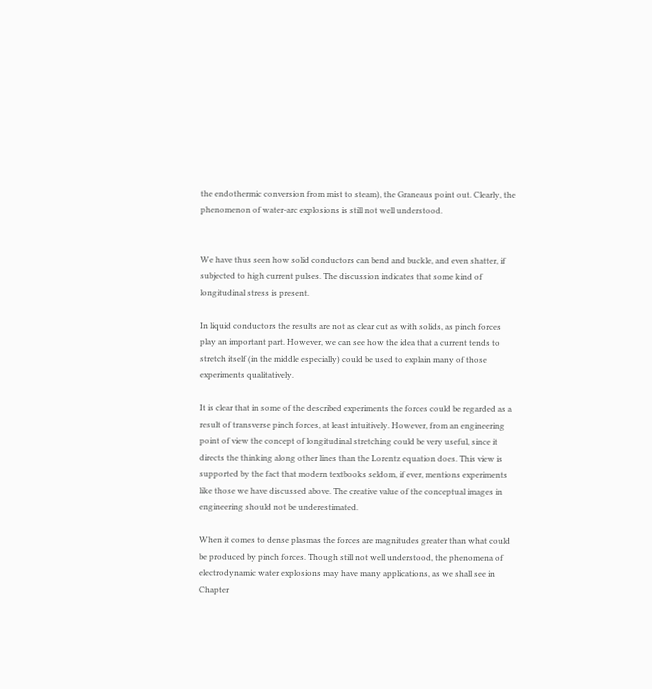the endothermic conversion from mist to steam), the Graneaus point out. Clearly, the phenomenon of water-arc explosions is still not well understood.


We have thus seen how solid conductors can bend and buckle, and even shatter, if subjected to high current pulses. The discussion indicates that some kind of longitudinal stress is present.

In liquid conductors the results are not as clear cut as with solids, as pinch forces play an important part. However, we can see how the idea that a current tends to stretch itself (in the middle especially) could be used to explain many of those experiments qualitatively.

It is clear that in some of the described experiments the forces could be regarded as a result of transverse pinch forces, at least intuitively. However, from an engineering point of view the concept of longitudinal stretching could be very useful, since it directs the thinking along other lines than the Lorentz equation does. This view is supported by the fact that modern textbooks seldom, if ever, mentions experiments like those we have discussed above. The creative value of the conceptual images in engineering should not be underestimated.

When it comes to dense plasmas the forces are magnitudes greater than what could be produced by pinch forces. Though still not well understood, the phenomena of electrodynamic water explosions may have many applications, as we shall see in Chapter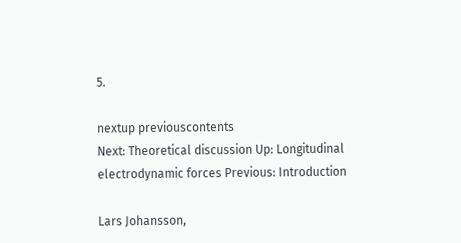5.

nextup previouscontents
Next: Theoretical discussion Up: Longitudinal electrodynamic forces Previous: Introduction

Lars Johansson,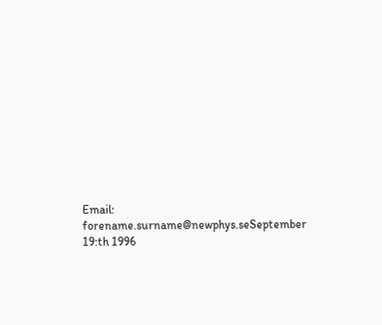Email: forename.surname@newphys.seSeptember 19:th 1996